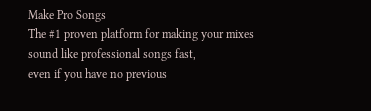Make Pro Songs
The #1 proven platform for making your mixes sound like professional songs fast,
even if you have no previous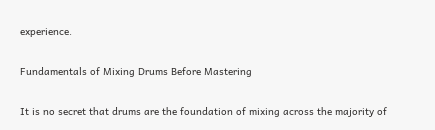experience.

Fundamentals of Mixing Drums Before Mastering

It is no secret that drums are the foundation of mixing across the majority of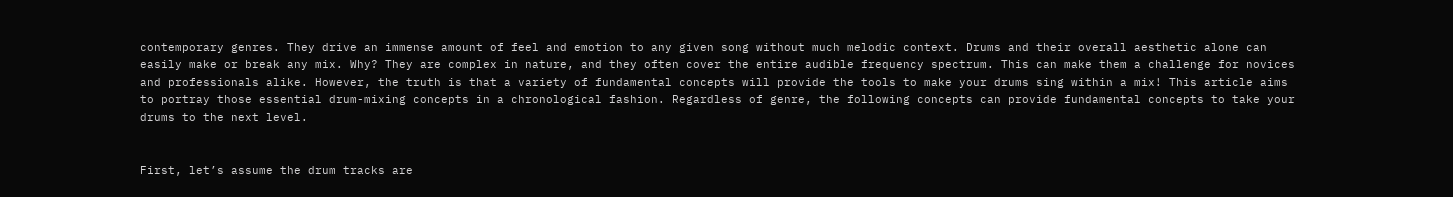contemporary genres. They drive an immense amount of feel and emotion to any given song without much melodic context. Drums and their overall aesthetic alone can easily make or break any mix. Why? They are complex in nature, and they often cover the entire audible frequency spectrum. This can make them a challenge for novices and professionals alike. However, the truth is that a variety of fundamental concepts will provide the tools to make your drums sing within a mix! This article aims to portray those essential drum-mixing concepts in a chronological fashion. Regardless of genre, the following concepts can provide fundamental concepts to take your drums to the next level.


First, let’s assume the drum tracks are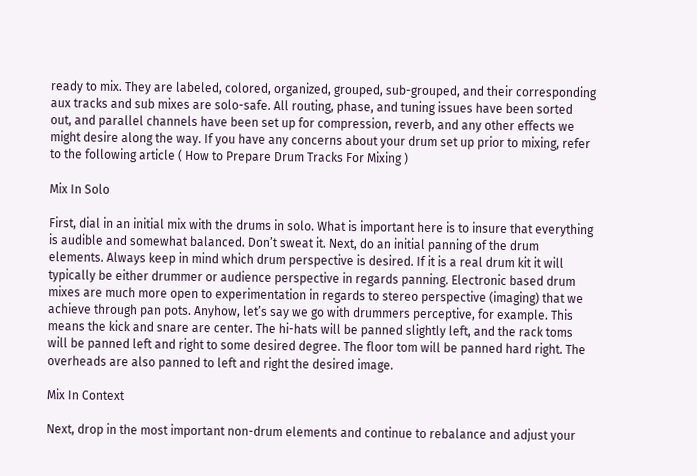ready to mix. They are labeled, colored, organized, grouped, sub-grouped, and their corresponding aux tracks and sub mixes are solo-safe. All routing, phase, and tuning issues have been sorted out, and parallel channels have been set up for compression, reverb, and any other effects we might desire along the way. If you have any concerns about your drum set up prior to mixing, refer to the following article ( How to Prepare Drum Tracks For Mixing )

Mix In Solo

First, dial in an initial mix with the drums in solo. What is important here is to insure that everything is audible and somewhat balanced. Don’t sweat it. Next, do an initial panning of the drum elements. Always keep in mind which drum perspective is desired. If it is a real drum kit it will typically be either drummer or audience perspective in regards panning. Electronic based drum mixes are much more open to experimentation in regards to stereo perspective (imaging) that we achieve through pan pots. Anyhow, let’s say we go with drummers perceptive, for example. This means the kick and snare are center. The hi-hats will be panned slightly left, and the rack toms will be panned left and right to some desired degree. The floor tom will be panned hard right. The overheads are also panned to left and right the desired image.

Mix In Context

Next, drop in the most important non-drum elements and continue to rebalance and adjust your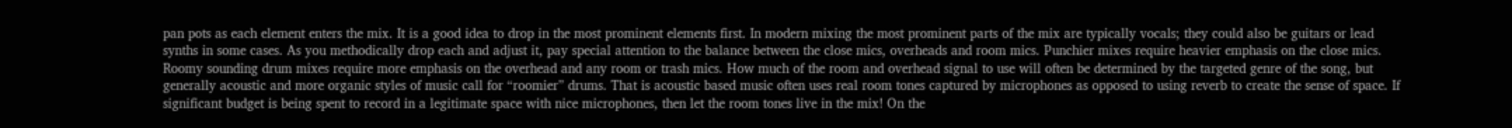pan pots as each element enters the mix. It is a good idea to drop in the most prominent elements first. In modern mixing the most prominent parts of the mix are typically vocals; they could also be guitars or lead synths in some cases. As you methodically drop each and adjust it, pay special attention to the balance between the close mics, overheads and room mics. Punchier mixes require heavier emphasis on the close mics. Roomy sounding drum mixes require more emphasis on the overhead and any room or trash mics. How much of the room and overhead signal to use will often be determined by the targeted genre of the song, but generally acoustic and more organic styles of music call for “roomier” drums. That is acoustic based music often uses real room tones captured by microphones as opposed to using reverb to create the sense of space. If significant budget is being spent to record in a legitimate space with nice microphones, then let the room tones live in the mix! On the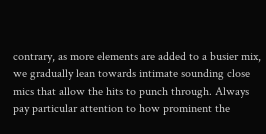contrary, as more elements are added to a busier mix, we gradually lean towards intimate sounding close mics that allow the hits to punch through. Always pay particular attention to how prominent the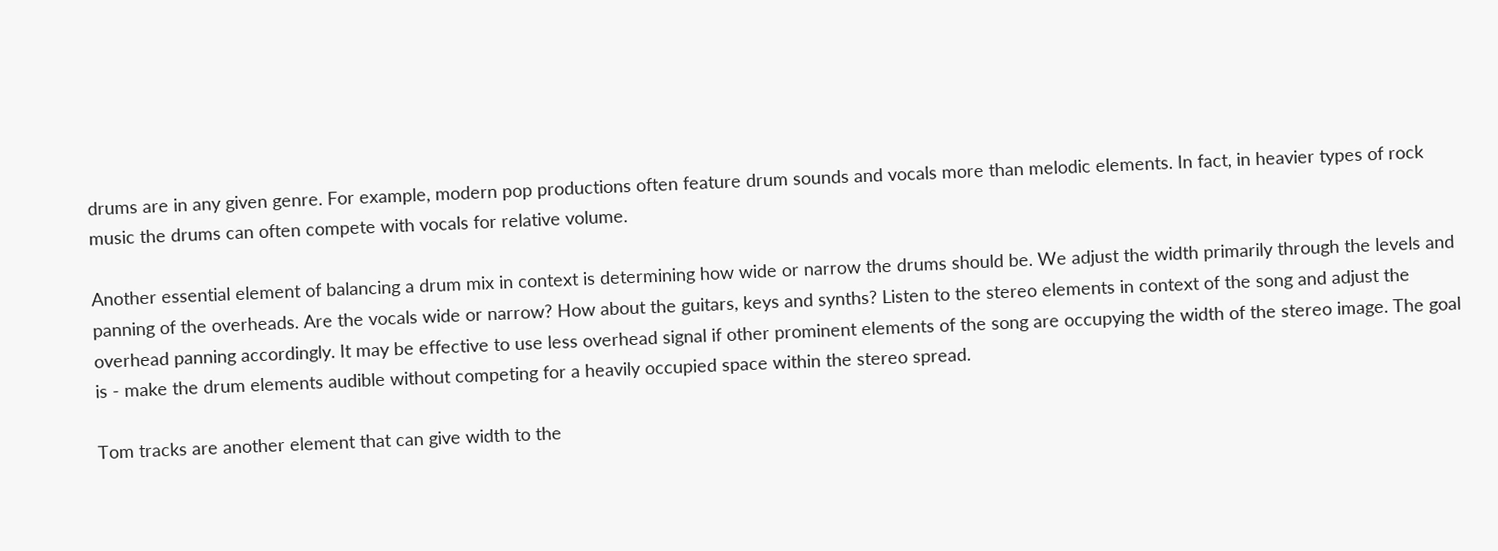drums are in any given genre. For example, modern pop productions often feature drum sounds and vocals more than melodic elements. In fact, in heavier types of rock music the drums can often compete with vocals for relative volume.

Another essential element of balancing a drum mix in context is determining how wide or narrow the drums should be. We adjust the width primarily through the levels and panning of the overheads. Are the vocals wide or narrow? How about the guitars, keys and synths? Listen to the stereo elements in context of the song and adjust the overhead panning accordingly. It may be effective to use less overhead signal if other prominent elements of the song are occupying the width of the stereo image. The goal is - make the drum elements audible without competing for a heavily occupied space within the stereo spread.

Tom tracks are another element that can give width to the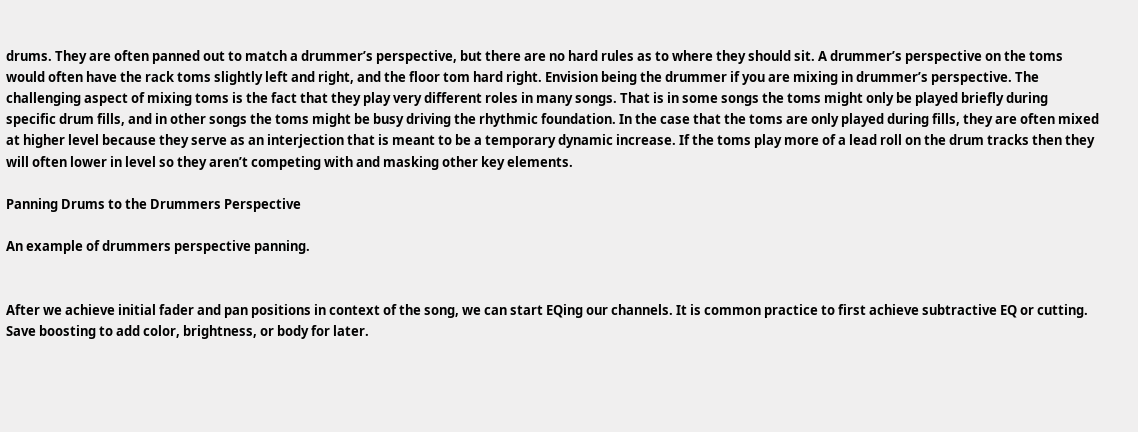drums. They are often panned out to match a drummer’s perspective, but there are no hard rules as to where they should sit. A drummer’s perspective on the toms would often have the rack toms slightly left and right, and the floor tom hard right. Envision being the drummer if you are mixing in drummer’s perspective. The challenging aspect of mixing toms is the fact that they play very different roles in many songs. That is in some songs the toms might only be played briefly during specific drum fills, and in other songs the toms might be busy driving the rhythmic foundation. In the case that the toms are only played during fills, they are often mixed at higher level because they serve as an interjection that is meant to be a temporary dynamic increase. If the toms play more of a lead roll on the drum tracks then they will often lower in level so they aren’t competing with and masking other key elements.

Panning Drums to the Drummers Perspective

An example of drummers perspective panning.


After we achieve initial fader and pan positions in context of the song, we can start EQing our channels. It is common practice to first achieve subtractive EQ or cutting. Save boosting to add color, brightness, or body for later.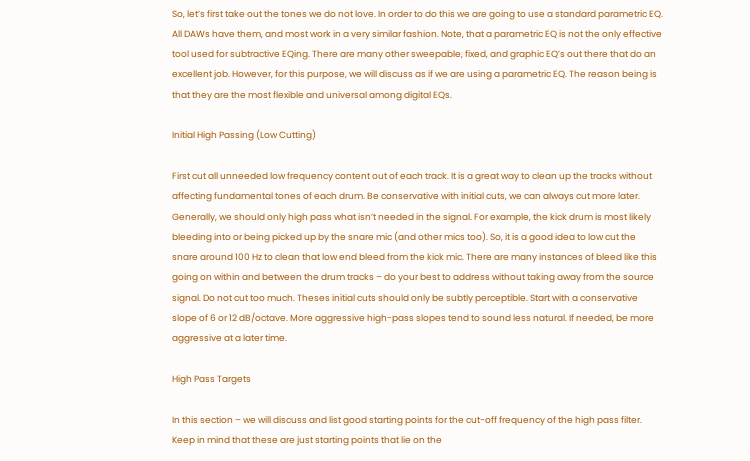So, let’s first take out the tones we do not love. In order to do this we are going to use a standard parametric EQ. All DAWs have them, and most work in a very similar fashion. Note, that a parametric EQ is not the only effective tool used for subtractive EQing. There are many other sweepable, fixed, and graphic EQ’s out there that do an excellent job. However, for this purpose, we will discuss as if we are using a parametric EQ. The reason being is that they are the most flexible and universal among digital EQs.

Initial High Passing (Low Cutting)

First cut all unneeded low frequency content out of each track. It is a great way to clean up the tracks without affecting fundamental tones of each drum. Be conservative with initial cuts, we can always cut more later. Generally, we should only high pass what isn’t needed in the signal. For example, the kick drum is most likely bleeding into or being picked up by the snare mic (and other mics too). So, it is a good idea to low cut the snare around 100 Hz to clean that low end bleed from the kick mic. There are many instances of bleed like this going on within and between the drum tracks – do your best to address without taking away from the source signal. Do not cut too much. Theses initial cuts should only be subtly perceptible. Start with a conservative slope of 6 or 12 dB/octave. More aggressive high-pass slopes tend to sound less natural. If needed, be more aggressive at a later time.

High Pass Targets

In this section – we will discuss and list good starting points for the cut-off frequency of the high pass filter. Keep in mind that these are just starting points that lie on the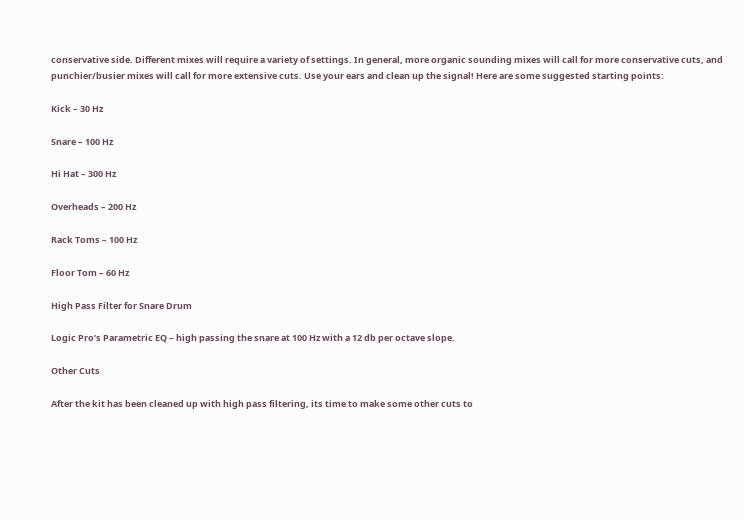conservative side. Different mixes will require a variety of settings. In general, more organic sounding mixes will call for more conservative cuts, and punchier/busier mixes will call for more extensive cuts. Use your ears and clean up the signal! Here are some suggested starting points:

Kick – 30 Hz

Snare – 100 Hz

Hi Hat – 300 Hz

Overheads – 200 Hz

Rack Toms – 100 Hz

Floor Tom – 60 Hz

High Pass Filter for Snare Drum

Logic Pro’s Parametric EQ – high passing the snare at 100 Hz with a 12 db per octave slope.

Other Cuts

After the kit has been cleaned up with high pass filtering, its time to make some other cuts to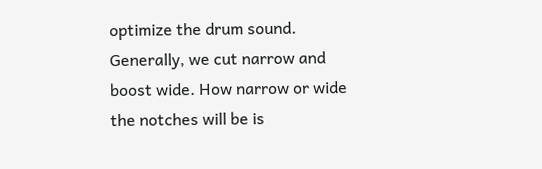optimize the drum sound. Generally, we cut narrow and boost wide. How narrow or wide the notches will be is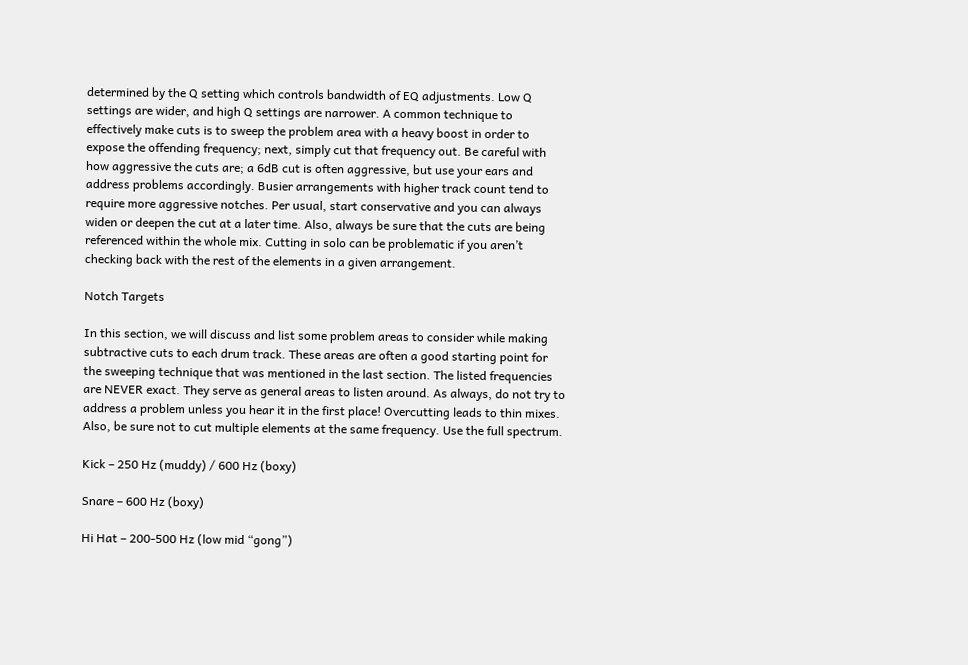determined by the Q setting which controls bandwidth of EQ adjustments. Low Q settings are wider, and high Q settings are narrower. A common technique to effectively make cuts is to sweep the problem area with a heavy boost in order to expose the offending frequency; next, simply cut that frequency out. Be careful with how aggressive the cuts are; a 6dB cut is often aggressive, but use your ears and address problems accordingly. Busier arrangements with higher track count tend to require more aggressive notches. Per usual, start conservative and you can always widen or deepen the cut at a later time. Also, always be sure that the cuts are being referenced within the whole mix. Cutting in solo can be problematic if you aren’t checking back with the rest of the elements in a given arrangement.

Notch Targets

In this section, we will discuss and list some problem areas to consider while making subtractive cuts to each drum track. These areas are often a good starting point for the sweeping technique that was mentioned in the last section. The listed frequencies are NEVER exact. They serve as general areas to listen around. As always, do not try to address a problem unless you hear it in the first place! Overcutting leads to thin mixes. Also, be sure not to cut multiple elements at the same frequency. Use the full spectrum.

Kick – 250 Hz (muddy) / 600 Hz (boxy)

Snare – 600 Hz (boxy)

Hi Hat – 200-500 Hz (low mid “gong”)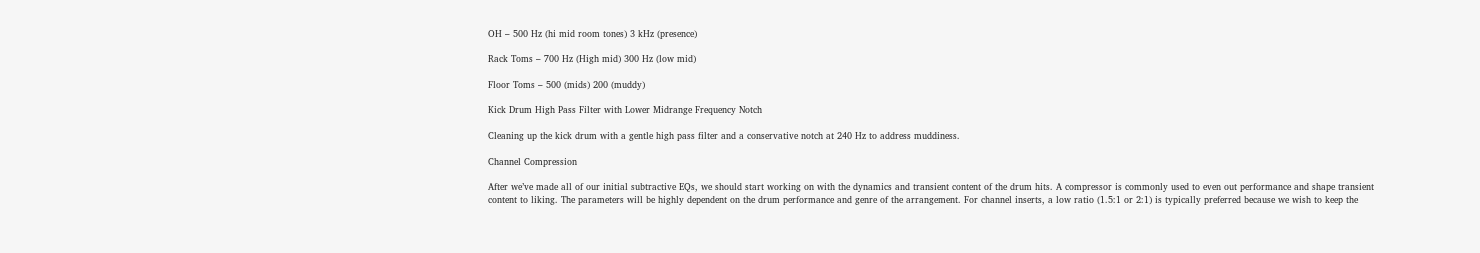OH – 500 Hz (hi mid room tones) 3 kHz (presence)

Rack Toms – 700 Hz (High mid) 300 Hz (low mid)

Floor Toms – 500 (mids) 200 (muddy)

Kick Drum High Pass Filter with Lower Midrange Frequency Notch

Cleaning up the kick drum with a gentle high pass filter and a conservative notch at 240 Hz to address muddiness.

Channel Compression

After we’ve made all of our initial subtractive EQs, we should start working on with the dynamics and transient content of the drum hits. A compressor is commonly used to even out performance and shape transient content to liking. The parameters will be highly dependent on the drum performance and genre of the arrangement. For channel inserts, a low ratio (1.5:1 or 2:1) is typically preferred because we wish to keep the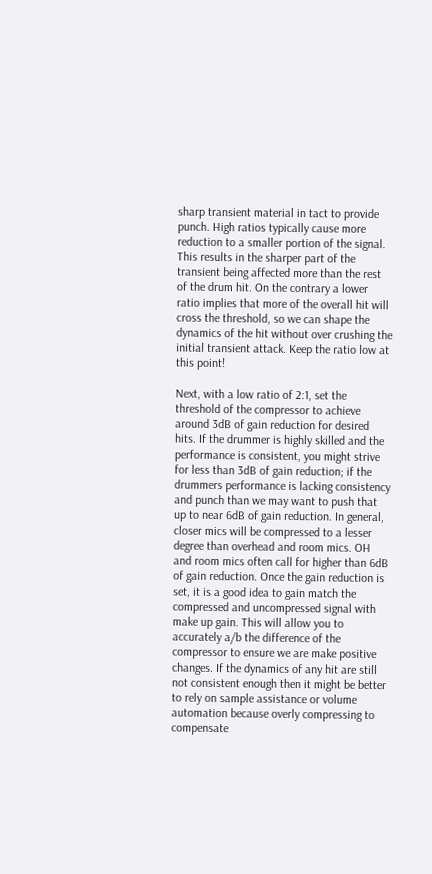sharp transient material in tact to provide punch. High ratios typically cause more reduction to a smaller portion of the signal. This results in the sharper part of the transient being affected more than the rest of the drum hit. On the contrary a lower ratio implies that more of the overall hit will cross the threshold, so we can shape the dynamics of the hit without over crushing the initial transient attack. Keep the ratio low at this point!

Next, with a low ratio of 2:1, set the threshold of the compressor to achieve around 3dB of gain reduction for desired hits. If the drummer is highly skilled and the performance is consistent, you might strive for less than 3dB of gain reduction; if the drummers performance is lacking consistency and punch than we may want to push that up to near 6dB of gain reduction. In general, closer mics will be compressed to a lesser degree than overhead and room mics. OH and room mics often call for higher than 6dB of gain reduction. Once the gain reduction is set, it is a good idea to gain match the compressed and uncompressed signal with make up gain. This will allow you to accurately a/b the difference of the compressor to ensure we are make positive changes. If the dynamics of any hit are still not consistent enough then it might be better to rely on sample assistance or volume automation because overly compressing to compensate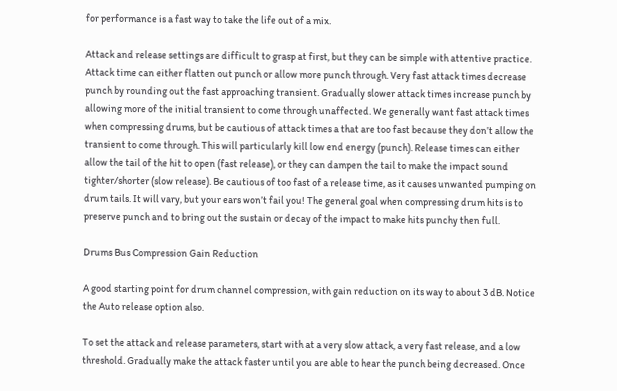for performance is a fast way to take the life out of a mix.

Attack and release settings are difficult to grasp at first, but they can be simple with attentive practice. Attack time can either flatten out punch or allow more punch through. Very fast attack times decrease punch by rounding out the fast approaching transient. Gradually slower attack times increase punch by allowing more of the initial transient to come through unaffected. We generally want fast attack times when compressing drums, but be cautious of attack times a that are too fast because they don’t allow the transient to come through. This will particularly kill low end energy (punch). Release times can either allow the tail of the hit to open (fast release), or they can dampen the tail to make the impact sound tighter/shorter (slow release). Be cautious of too fast of a release time, as it causes unwanted pumping on drum tails. It will vary, but your ears won’t fail you! The general goal when compressing drum hits is to preserve punch and to bring out the sustain or decay of the impact to make hits punchy then full.

Drums Bus Compression Gain Reduction

A good starting point for drum channel compression, with gain reduction on its way to about 3 dB. Notice the Auto release option also.

To set the attack and release parameters, start with at a very slow attack, a very fast release, and a low threshold. Gradually make the attack faster until you are able to hear the punch being decreased. Once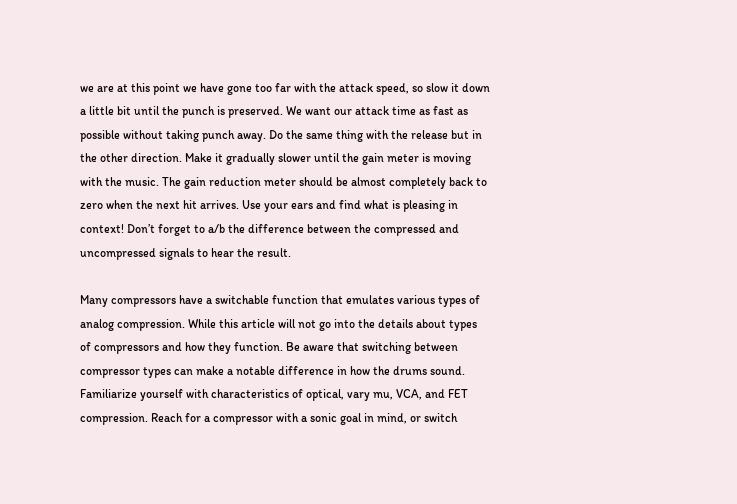we are at this point we have gone too far with the attack speed, so slow it down a little bit until the punch is preserved. We want our attack time as fast as possible without taking punch away. Do the same thing with the release but in the other direction. Make it gradually slower until the gain meter is moving with the music. The gain reduction meter should be almost completely back to zero when the next hit arrives. Use your ears and find what is pleasing in context! Don’t forget to a/b the difference between the compressed and uncompressed signals to hear the result.

Many compressors have a switchable function that emulates various types of analog compression. While this article will not go into the details about types of compressors and how they function. Be aware that switching between compressor types can make a notable difference in how the drums sound. Familiarize yourself with characteristics of optical, vary mu, VCA, and FET compression. Reach for a compressor with a sonic goal in mind, or switch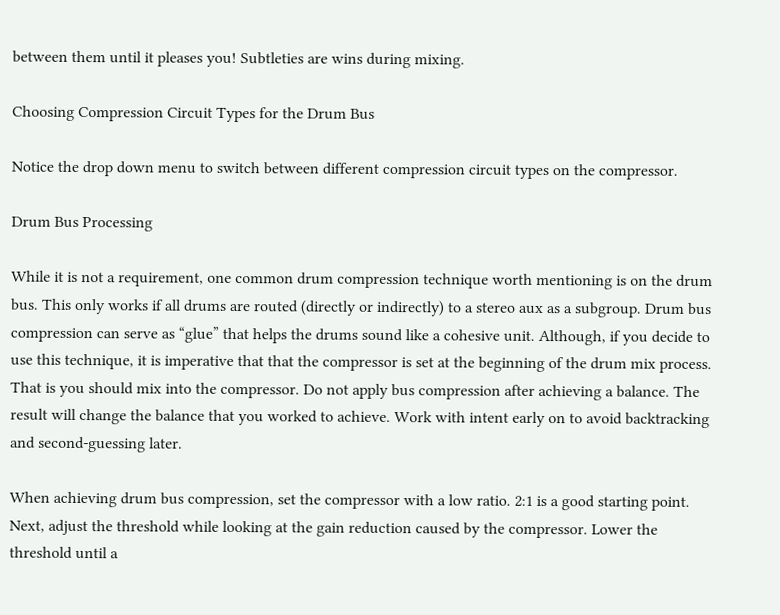between them until it pleases you! Subtleties are wins during mixing.

Choosing Compression Circuit Types for the Drum Bus

Notice the drop down menu to switch between different compression circuit types on the compressor.

Drum Bus Processing

While it is not a requirement, one common drum compression technique worth mentioning is on the drum bus. This only works if all drums are routed (directly or indirectly) to a stereo aux as a subgroup. Drum bus compression can serve as “glue” that helps the drums sound like a cohesive unit. Although, if you decide to use this technique, it is imperative that that the compressor is set at the beginning of the drum mix process. That is you should mix into the compressor. Do not apply bus compression after achieving a balance. The result will change the balance that you worked to achieve. Work with intent early on to avoid backtracking and second-guessing later.

When achieving drum bus compression, set the compressor with a low ratio. 2:1 is a good starting point. Next, adjust the threshold while looking at the gain reduction caused by the compressor. Lower the threshold until a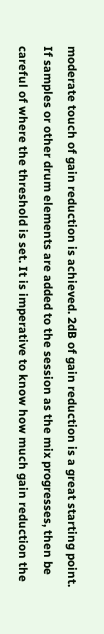moderate touch of gain reduction is achieved. 2dB of gain reduction is a great starting point. If samples or other drum elements are added to the session as the mix progresses, then be careful of where the threshold is set. It is imperative to know how much gain reduction the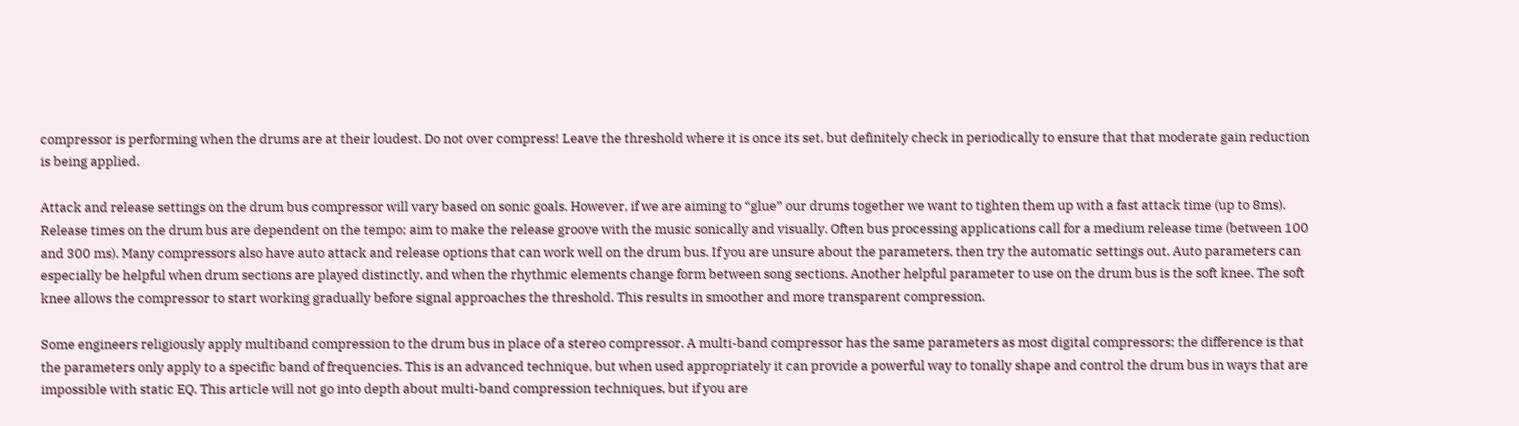compressor is performing when the drums are at their loudest. Do not over compress! Leave the threshold where it is once its set, but definitely check in periodically to ensure that that moderate gain reduction is being applied.

Attack and release settings on the drum bus compressor will vary based on sonic goals. However, if we are aiming to “glue” our drums together we want to tighten them up with a fast attack time (up to 8ms). Release times on the drum bus are dependent on the tempo; aim to make the release groove with the music sonically and visually. Often bus processing applications call for a medium release time (between 100 and 300 ms). Many compressors also have auto attack and release options that can work well on the drum bus. If you are unsure about the parameters, then try the automatic settings out. Auto parameters can especially be helpful when drum sections are played distinctly, and when the rhythmic elements change form between song sections. Another helpful parameter to use on the drum bus is the soft knee. The soft knee allows the compressor to start working gradually before signal approaches the threshold. This results in smoother and more transparent compression.

Some engineers religiously apply multiband compression to the drum bus in place of a stereo compressor. A multi-band compressor has the same parameters as most digital compressors; the difference is that the parameters only apply to a specific band of frequencies. This is an advanced technique, but when used appropriately it can provide a powerful way to tonally shape and control the drum bus in ways that are impossible with static EQ. This article will not go into depth about multi-band compression techniques, but if you are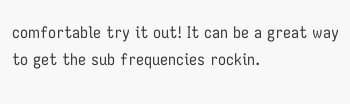comfortable try it out! It can be a great way to get the sub frequencies rockin.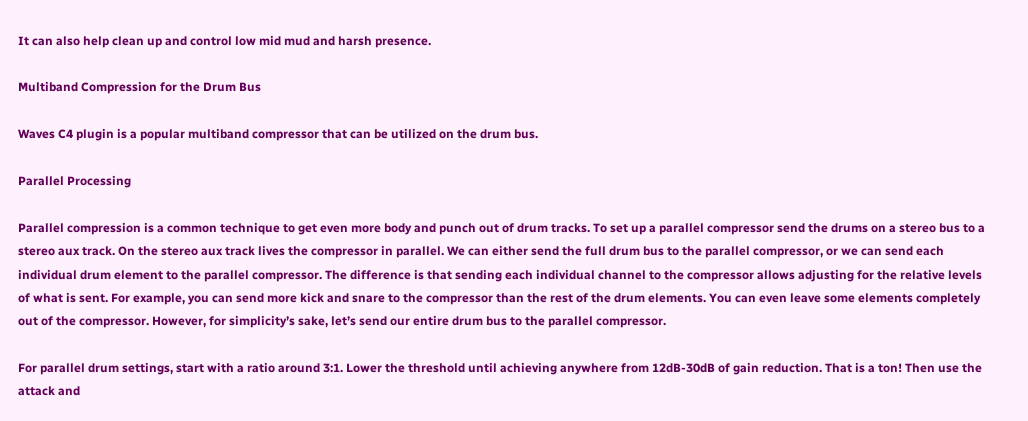It can also help clean up and control low mid mud and harsh presence.

Multiband Compression for the Drum Bus

Waves C4 plugin is a popular multiband compressor that can be utilized on the drum bus.

Parallel Processing

Parallel compression is a common technique to get even more body and punch out of drum tracks. To set up a parallel compressor send the drums on a stereo bus to a stereo aux track. On the stereo aux track lives the compressor in parallel. We can either send the full drum bus to the parallel compressor, or we can send each individual drum element to the parallel compressor. The difference is that sending each individual channel to the compressor allows adjusting for the relative levels of what is sent. For example, you can send more kick and snare to the compressor than the rest of the drum elements. You can even leave some elements completely out of the compressor. However, for simplicity’s sake, let’s send our entire drum bus to the parallel compressor.

For parallel drum settings, start with a ratio around 3:1. Lower the threshold until achieving anywhere from 12dB-30dB of gain reduction. That is a ton! Then use the attack and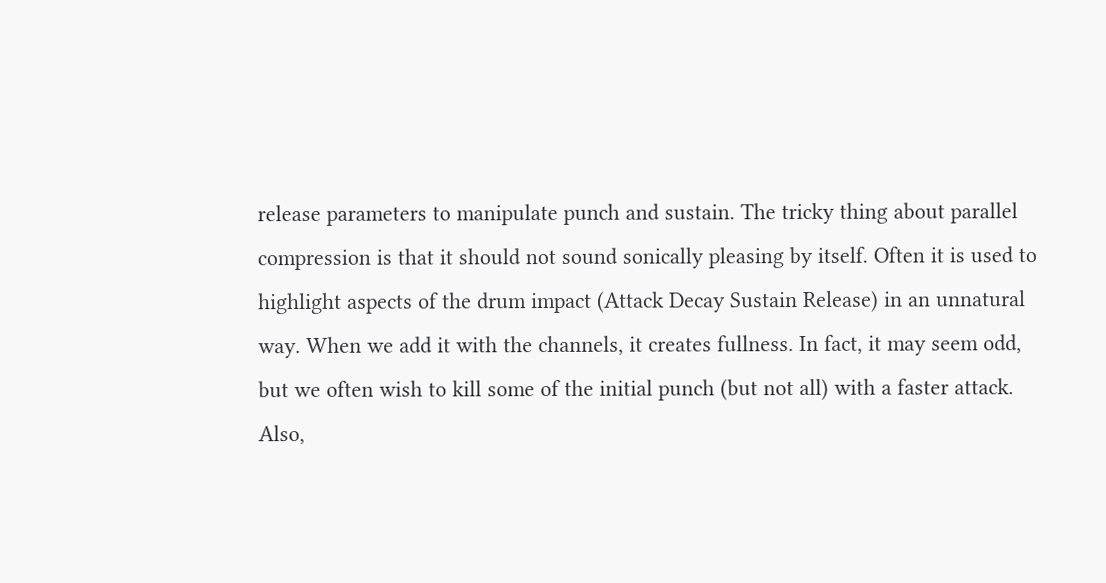release parameters to manipulate punch and sustain. The tricky thing about parallel compression is that it should not sound sonically pleasing by itself. Often it is used to highlight aspects of the drum impact (Attack Decay Sustain Release) in an unnatural way. When we add it with the channels, it creates fullness. In fact, it may seem odd, but we often wish to kill some of the initial punch (but not all) with a faster attack. Also,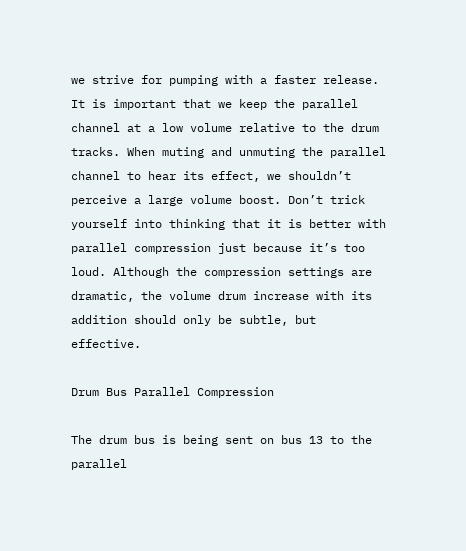we strive for pumping with a faster release. It is important that we keep the parallel channel at a low volume relative to the drum tracks. When muting and unmuting the parallel channel to hear its effect, we shouldn’t perceive a large volume boost. Don’t trick yourself into thinking that it is better with parallel compression just because it’s too loud. Although the compression settings are dramatic, the volume drum increase with its addition should only be subtle, but effective.

Drum Bus Parallel Compression

The drum bus is being sent on bus 13 to the parallel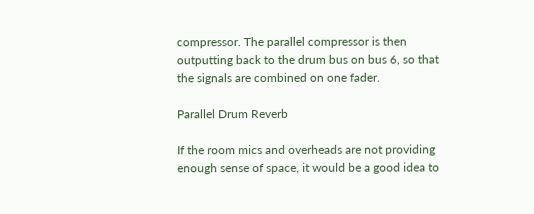compressor. The parallel compressor is then outputting back to the drum bus on bus 6, so that the signals are combined on one fader.

Parallel Drum Reverb

If the room mics and overheads are not providing enough sense of space, it would be a good idea to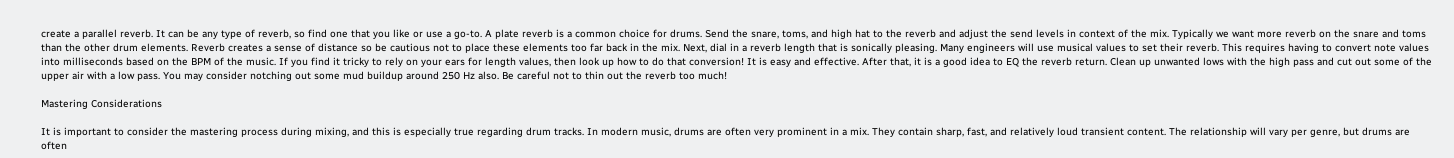create a parallel reverb. It can be any type of reverb, so find one that you like or use a go-to. A plate reverb is a common choice for drums. Send the snare, toms, and high hat to the reverb and adjust the send levels in context of the mix. Typically we want more reverb on the snare and toms than the other drum elements. Reverb creates a sense of distance so be cautious not to place these elements too far back in the mix. Next, dial in a reverb length that is sonically pleasing. Many engineers will use musical values to set their reverb. This requires having to convert note values into milliseconds based on the BPM of the music. If you find it tricky to rely on your ears for length values, then look up how to do that conversion! It is easy and effective. After that, it is a good idea to EQ the reverb return. Clean up unwanted lows with the high pass and cut out some of the upper air with a low pass. You may consider notching out some mud buildup around 250 Hz also. Be careful not to thin out the reverb too much!

Mastering Considerations

It is important to consider the mastering process during mixing, and this is especially true regarding drum tracks. In modern music, drums are often very prominent in a mix. They contain sharp, fast, and relatively loud transient content. The relationship will vary per genre, but drums are often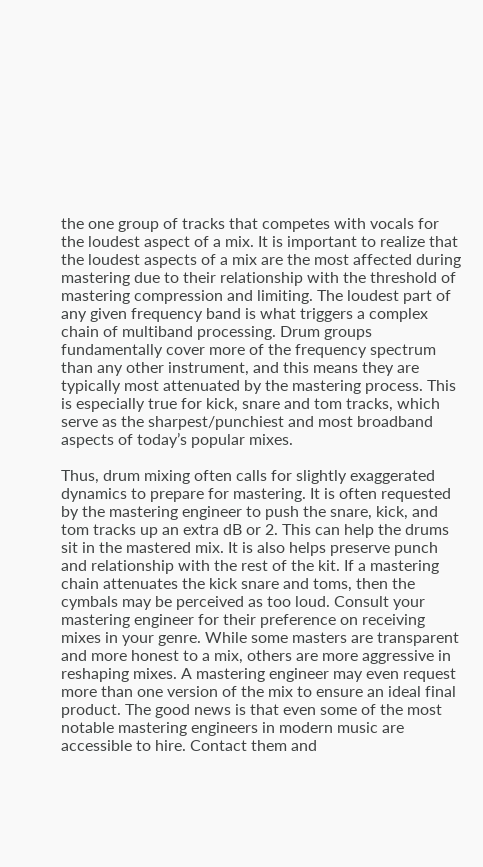the one group of tracks that competes with vocals for the loudest aspect of a mix. It is important to realize that the loudest aspects of a mix are the most affected during mastering due to their relationship with the threshold of mastering compression and limiting. The loudest part of any given frequency band is what triggers a complex chain of multiband processing. Drum groups fundamentally cover more of the frequency spectrum than any other instrument, and this means they are typically most attenuated by the mastering process. This is especially true for kick, snare and tom tracks, which serve as the sharpest/punchiest and most broadband aspects of today’s popular mixes.

Thus, drum mixing often calls for slightly exaggerated dynamics to prepare for mastering. It is often requested by the mastering engineer to push the snare, kick, and tom tracks up an extra dB or 2. This can help the drums sit in the mastered mix. It is also helps preserve punch and relationship with the rest of the kit. If a mastering chain attenuates the kick snare and toms, then the cymbals may be perceived as too loud. Consult your mastering engineer for their preference on receiving mixes in your genre. While some masters are transparent and more honest to a mix, others are more aggressive in reshaping mixes. A mastering engineer may even request more than one version of the mix to ensure an ideal final product. The good news is that even some of the most notable mastering engineers in modern music are accessible to hire. Contact them and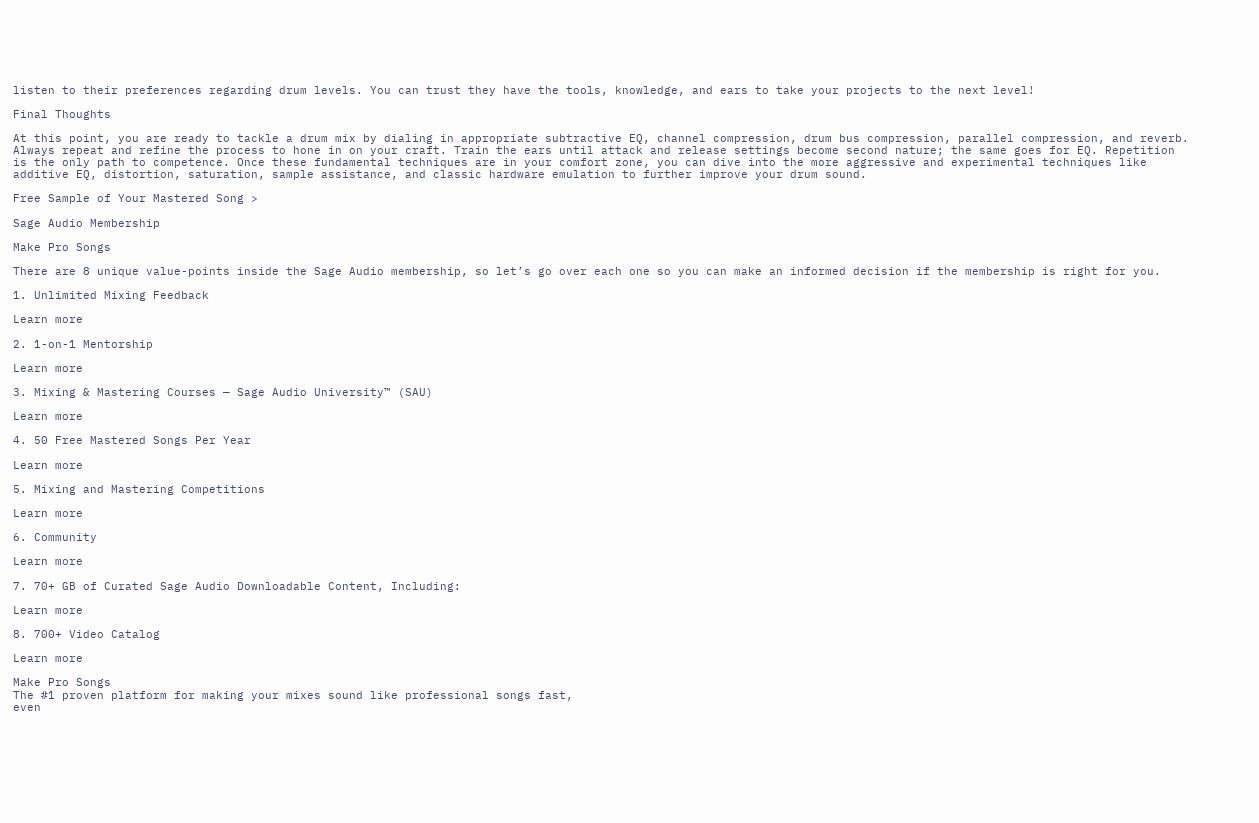listen to their preferences regarding drum levels. You can trust they have the tools, knowledge, and ears to take your projects to the next level!

Final Thoughts

At this point, you are ready to tackle a drum mix by dialing in appropriate subtractive EQ, channel compression, drum bus compression, parallel compression, and reverb. Always repeat and refine the process to hone in on your craft. Train the ears until attack and release settings become second nature; the same goes for EQ. Repetition is the only path to competence. Once these fundamental techniques are in your comfort zone, you can dive into the more aggressive and experimental techniques like additive EQ, distortion, saturation, sample assistance, and classic hardware emulation to further improve your drum sound.

Free Sample of Your Mastered Song >

Sage Audio Membership

Make Pro Songs

There are 8 unique value-points inside the Sage Audio membership, so let’s go over each one so you can make an informed decision if the membership is right for you.

1. Unlimited Mixing Feedback

Learn more

2. 1-on-1 Mentorship

Learn more

3. Mixing & Mastering Courses — Sage Audio University™ (SAU)

Learn more

4. 50 Free Mastered Songs Per Year

Learn more

5. Mixing and Mastering Competitions

Learn more

6. Community

Learn more

7. 70+ GB of Curated Sage Audio Downloadable Content, Including:

Learn more

8. 700+ Video Catalog

Learn more

Make Pro Songs
The #1 proven platform for making your mixes sound like professional songs fast,
even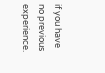if you have no previous experience.